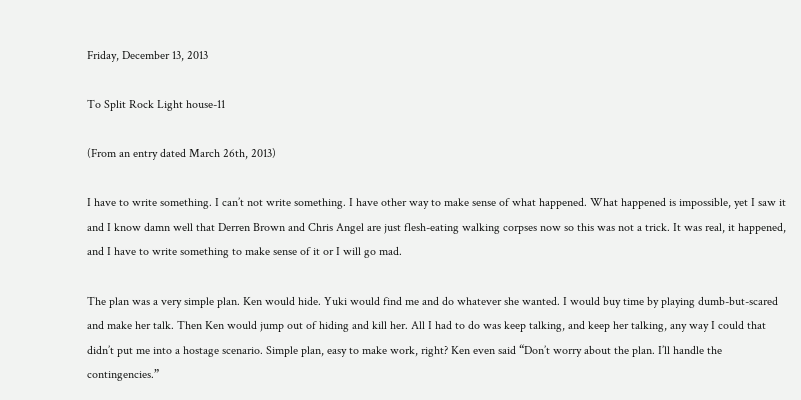Friday, December 13, 2013

To Split Rock Light house-11

(From an entry dated March 26th, 2013)

I have to write something. I can’t not write something. I have other way to make sense of what happened. What happened is impossible, yet I saw it and I know damn well that Derren Brown and Chris Angel are just flesh-eating walking corpses now so this was not a trick. It was real, it happened, and I have to write something to make sense of it or I will go mad.

The plan was a very simple plan. Ken would hide. Yuki would find me and do whatever she wanted. I would buy time by playing dumb-but-scared and make her talk. Then Ken would jump out of hiding and kill her. All I had to do was keep talking, and keep her talking, any way I could that didn’t put me into a hostage scenario. Simple plan, easy to make work, right? Ken even said “Don’t worry about the plan. I’ll handle the contingencies.”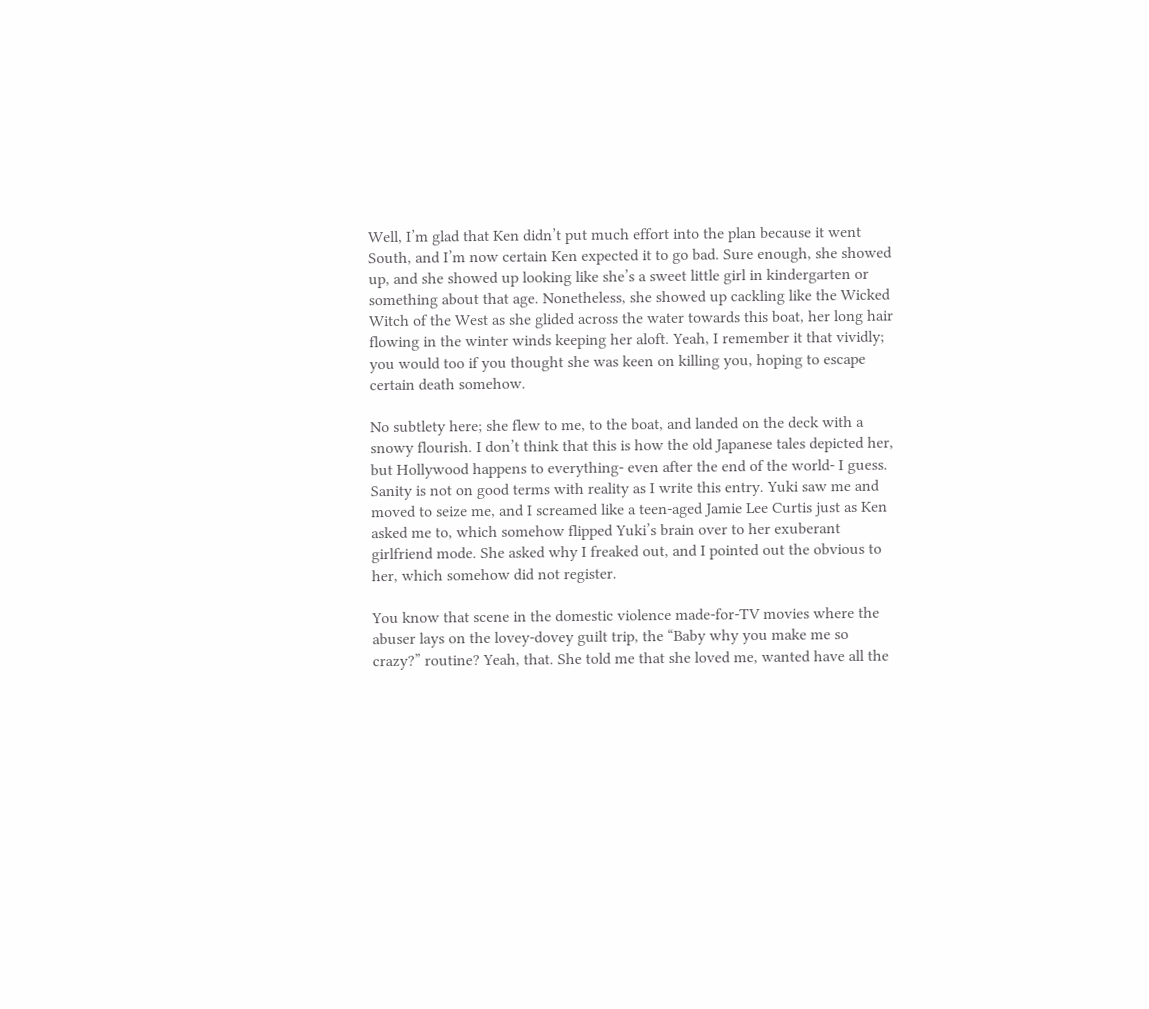Well, I’m glad that Ken didn’t put much effort into the plan because it went South, and I’m now certain Ken expected it to go bad. Sure enough, she showed up, and she showed up looking like she’s a sweet little girl in kindergarten or something about that age. Nonetheless, she showed up cackling like the Wicked Witch of the West as she glided across the water towards this boat, her long hair flowing in the winter winds keeping her aloft. Yeah, I remember it that vividly; you would too if you thought she was keen on killing you, hoping to escape certain death somehow.

No subtlety here; she flew to me, to the boat, and landed on the deck with a snowy flourish. I don’t think that this is how the old Japanese tales depicted her, but Hollywood happens to everything- even after the end of the world- I guess. Sanity is not on good terms with reality as I write this entry. Yuki saw me and moved to seize me, and I screamed like a teen-aged Jamie Lee Curtis just as Ken asked me to, which somehow flipped Yuki’s brain over to her exuberant girlfriend mode. She asked why I freaked out, and I pointed out the obvious to her, which somehow did not register.

You know that scene in the domestic violence made-for-TV movies where the abuser lays on the lovey-dovey guilt trip, the “Baby why you make me so crazy?” routine? Yeah, that. She told me that she loved me, wanted have all the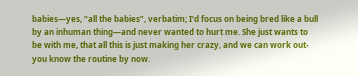babies—yes, “all the babies”, verbatim; I’d focus on being bred like a bull by an inhuman thing—and never wanted to hurt me. She just wants to be with me, that all this is just making her crazy, and we can work out- you know the routine by now.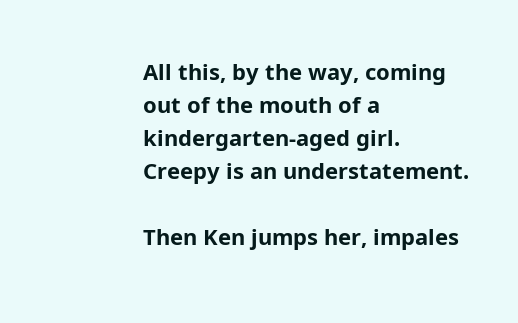All this, by the way, coming out of the mouth of a kindergarten-aged girl. Creepy is an understatement.

Then Ken jumps her, impales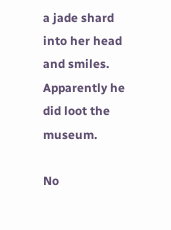a jade shard into her head and smiles. Apparently he did loot the museum.

No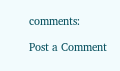comments:

Post a Comment